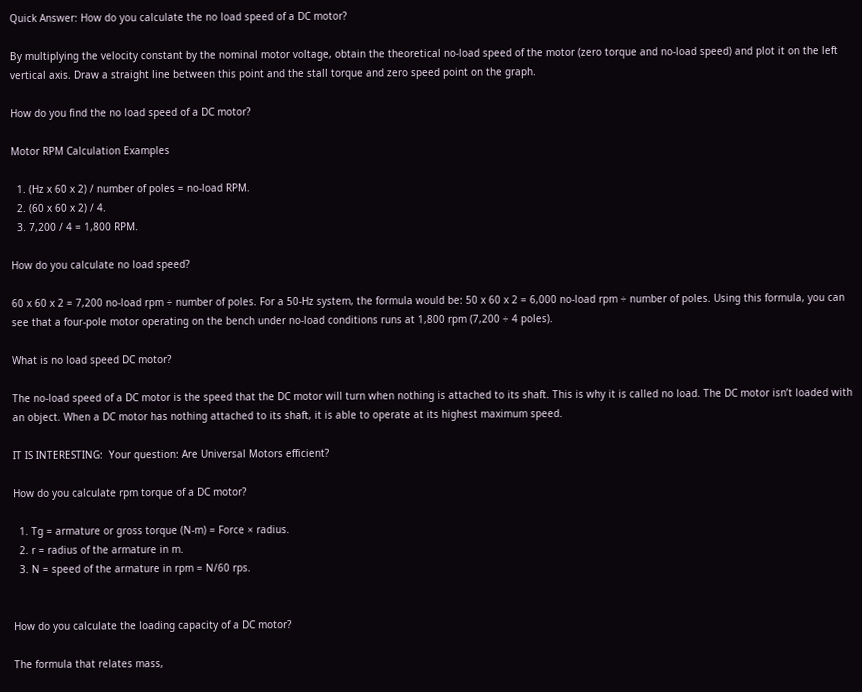Quick Answer: How do you calculate the no load speed of a DC motor?

By multiplying the velocity constant by the nominal motor voltage, obtain the theoretical no-load speed of the motor (zero torque and no-load speed) and plot it on the left vertical axis. Draw a straight line between this point and the stall torque and zero speed point on the graph.

How do you find the no load speed of a DC motor?

Motor RPM Calculation Examples

  1. (Hz x 60 x 2) / number of poles = no-load RPM.
  2. (60 x 60 x 2) / 4.
  3. 7,200 / 4 = 1,800 RPM.

How do you calculate no load speed?

60 x 60 x 2 = 7,200 no-load rpm ÷ number of poles. For a 50-Hz system, the formula would be: 50 x 60 x 2 = 6,000 no-load rpm ÷ number of poles. Using this formula, you can see that a four-pole motor operating on the bench under no-load conditions runs at 1,800 rpm (7,200 ÷ 4 poles).

What is no load speed DC motor?

The no-load speed of a DC motor is the speed that the DC motor will turn when nothing is attached to its shaft. This is why it is called no load. The DC motor isn’t loaded with an object. When a DC motor has nothing attached to its shaft, it is able to operate at its highest maximum speed.

IT IS INTERESTING:  Your question: Are Universal Motors efficient?

How do you calculate rpm torque of a DC motor?

  1. Tg = armature or gross torque (N-m) = Force × radius.
  2. r = radius of the armature in m.
  3. N = speed of the armature in rpm = N/60 rps.


How do you calculate the loading capacity of a DC motor?

The formula that relates mass,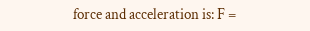force and acceleration is: F =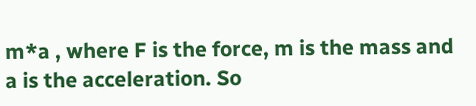m*a , where F is the force, m is the mass and a is the acceleration. So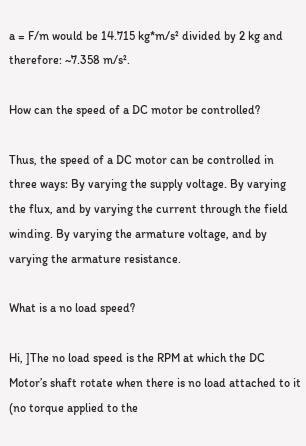a = F/m would be 14.715 kg*m/s² divided by 2 kg and therefore: ~7.358 m/s².

How can the speed of a DC motor be controlled?

Thus, the speed of a DC motor can be controlled in three ways: By varying the supply voltage. By varying the flux, and by varying the current through the field winding. By varying the armature voltage, and by varying the armature resistance.

What is a no load speed?

Hi, ]The no load speed is the RPM at which the DC Motor’s shaft rotate when there is no load attached to it (no torque applied to the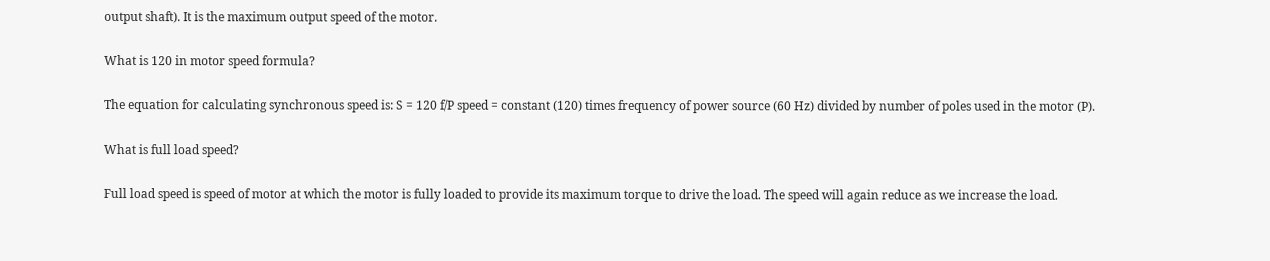output shaft). It is the maximum output speed of the motor.

What is 120 in motor speed formula?

The equation for calculating synchronous speed is: S = 120 f/P speed = constant (120) times frequency of power source (60 Hz) divided by number of poles used in the motor (P).

What is full load speed?

Full load speed is speed of motor at which the motor is fully loaded to provide its maximum torque to drive the load. The speed will again reduce as we increase the load.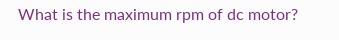What is the maximum rpm of dc motor?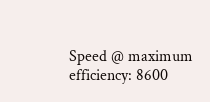Speed @ maximum efficiency: 8600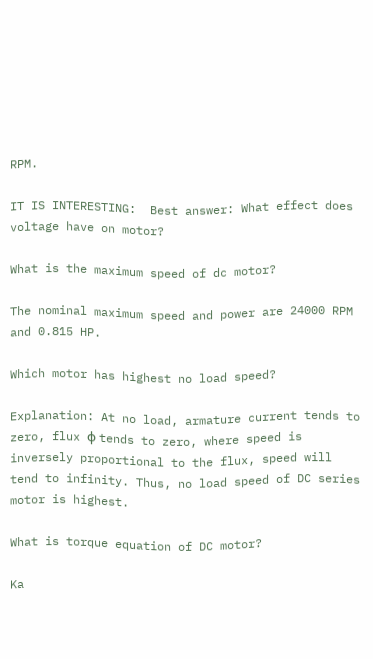RPM.

IT IS INTERESTING:  Best answer: What effect does voltage have on motor?

What is the maximum speed of dc motor?

The nominal maximum speed and power are 24000 RPM and 0.815 HP.

Which motor has highest no load speed?

Explanation: At no load, armature current tends to zero, flux φ tends to zero, where speed is inversely proportional to the flux, speed will tend to infinity. Thus, no load speed of DC series motor is highest.

What is torque equation of DC motor?

Ka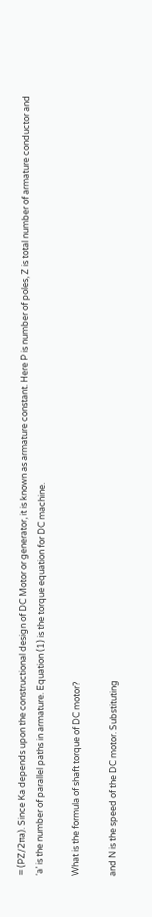= (PZ/2πa). Since Ka depends upon the constructional design of DC Motor or generator, it is known as armature constant. Here P is number of poles, Z is total number of armature conductor and ‘a’ is the number of parallel paths in armature. Equation (1) is the torque equation for DC machine.

What is the formula of shaft torque of DC motor?

and N is the speed of the DC motor. Substituting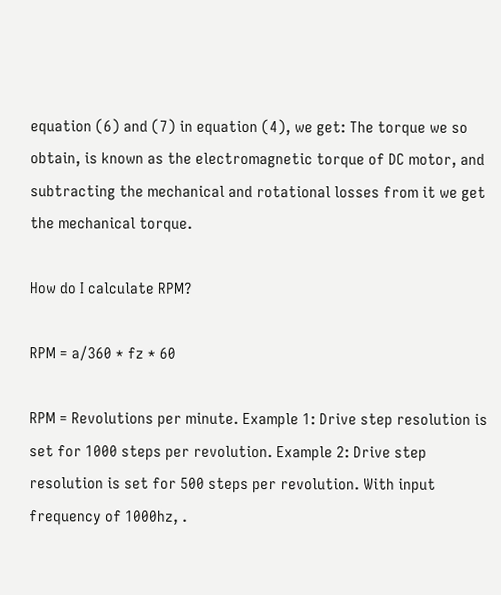equation (6) and (7) in equation (4), we get: The torque we so obtain, is known as the electromagnetic torque of DC motor, and subtracting the mechanical and rotational losses from it we get the mechanical torque.

How do I calculate RPM?

RPM = a/360 * fz * 60

RPM = Revolutions per minute. Example 1: Drive step resolution is set for 1000 steps per revolution. Example 2: Drive step resolution is set for 500 steps per revolution. With input frequency of 1000hz, .